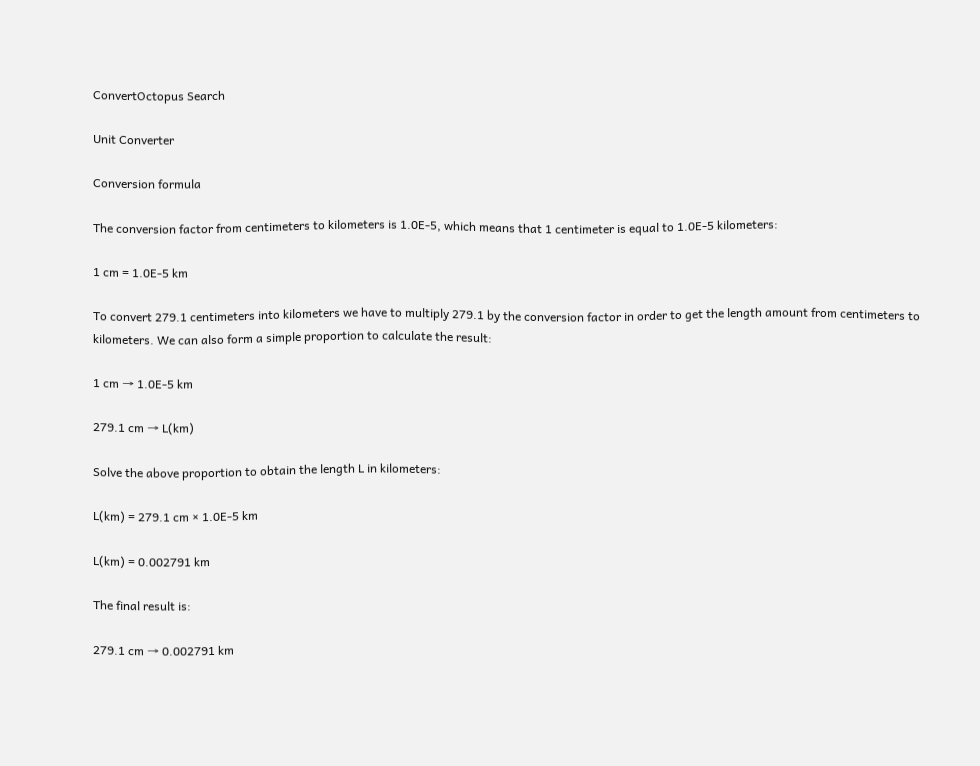ConvertOctopus Search

Unit Converter

Conversion formula

The conversion factor from centimeters to kilometers is 1.0E-5, which means that 1 centimeter is equal to 1.0E-5 kilometers:

1 cm = 1.0E-5 km

To convert 279.1 centimeters into kilometers we have to multiply 279.1 by the conversion factor in order to get the length amount from centimeters to kilometers. We can also form a simple proportion to calculate the result:

1 cm → 1.0E-5 km

279.1 cm → L(km)

Solve the above proportion to obtain the length L in kilometers:

L(km) = 279.1 cm × 1.0E-5 km

L(km) = 0.002791 km

The final result is:

279.1 cm → 0.002791 km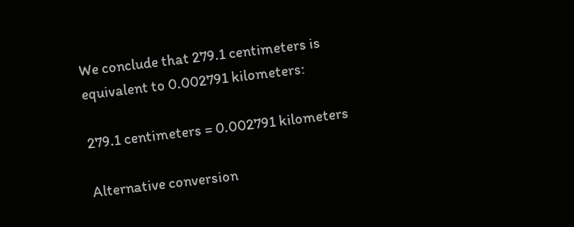We conclude that 279.1 centimeters is equivalent to 0.002791 kilometers:

279.1 centimeters = 0.002791 kilometers

Alternative conversion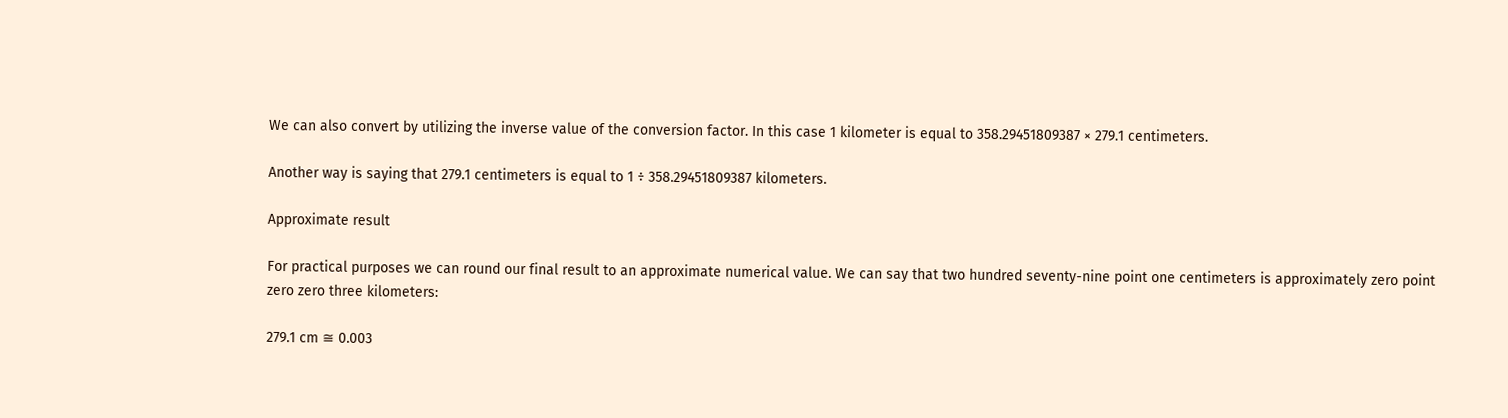We can also convert by utilizing the inverse value of the conversion factor. In this case 1 kilometer is equal to 358.29451809387 × 279.1 centimeters.

Another way is saying that 279.1 centimeters is equal to 1 ÷ 358.29451809387 kilometers.

Approximate result

For practical purposes we can round our final result to an approximate numerical value. We can say that two hundred seventy-nine point one centimeters is approximately zero point zero zero three kilometers:

279.1 cm ≅ 0.003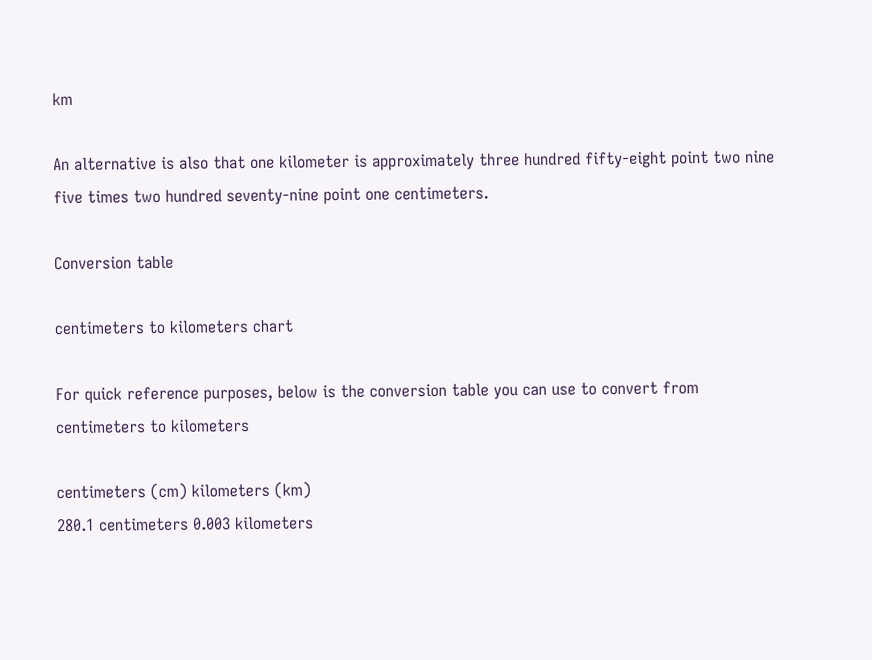km

An alternative is also that one kilometer is approximately three hundred fifty-eight point two nine five times two hundred seventy-nine point one centimeters.

Conversion table

centimeters to kilometers chart

For quick reference purposes, below is the conversion table you can use to convert from centimeters to kilometers

centimeters (cm) kilometers (km)
280.1 centimeters 0.003 kilometers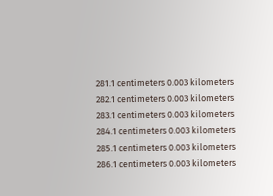281.1 centimeters 0.003 kilometers
282.1 centimeters 0.003 kilometers
283.1 centimeters 0.003 kilometers
284.1 centimeters 0.003 kilometers
285.1 centimeters 0.003 kilometers
286.1 centimeters 0.003 kilometers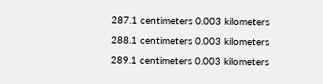287.1 centimeters 0.003 kilometers
288.1 centimeters 0.003 kilometers
289.1 centimeters 0.003 kilometers